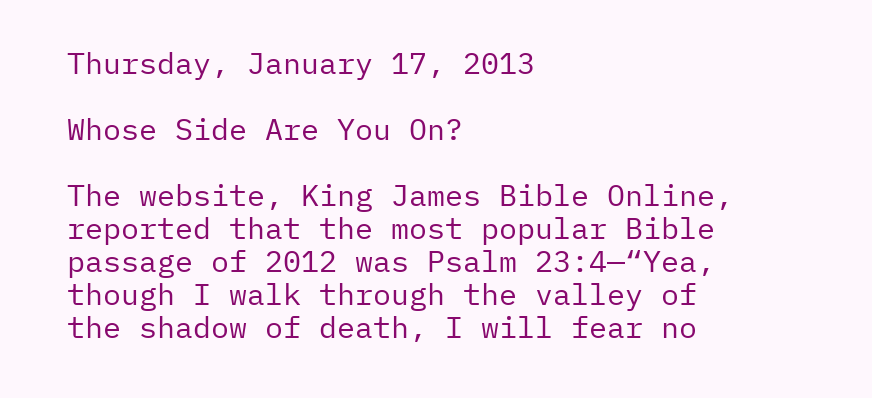Thursday, January 17, 2013

Whose Side Are You On?

The website, King James Bible Online, reported that the most popular Bible passage of 2012 was Psalm 23:4—“Yea, though I walk through the valley of the shadow of death, I will fear no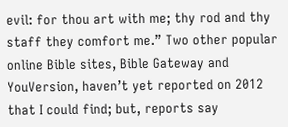evil: for thou art with me; thy rod and thy staff they comfort me.” Two other popular online Bible sites, Bible Gateway and YouVersion, haven’t yet reported on 2012 that I could find; but, reports say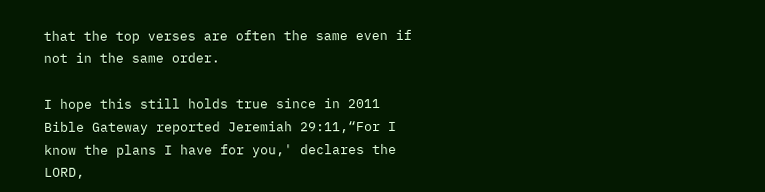that the top verses are often the same even if not in the same order.

I hope this still holds true since in 2011 Bible Gateway reported Jeremiah 29:11,“For I know the plans I have for you,' declares the LORD,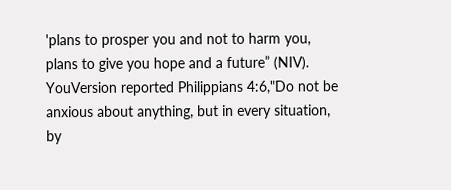'plans to prosper you and not to harm you, plans to give you hope and a future” (NIV). YouVersion reported Philippians 4:6,"Do not be anxious about anything, but in every situation, by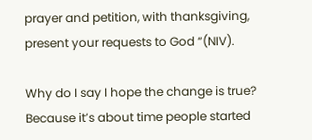prayer and petition, with thanksgiving, present your requests to God “(NIV).

Why do I say I hope the change is true? Because it’s about time people started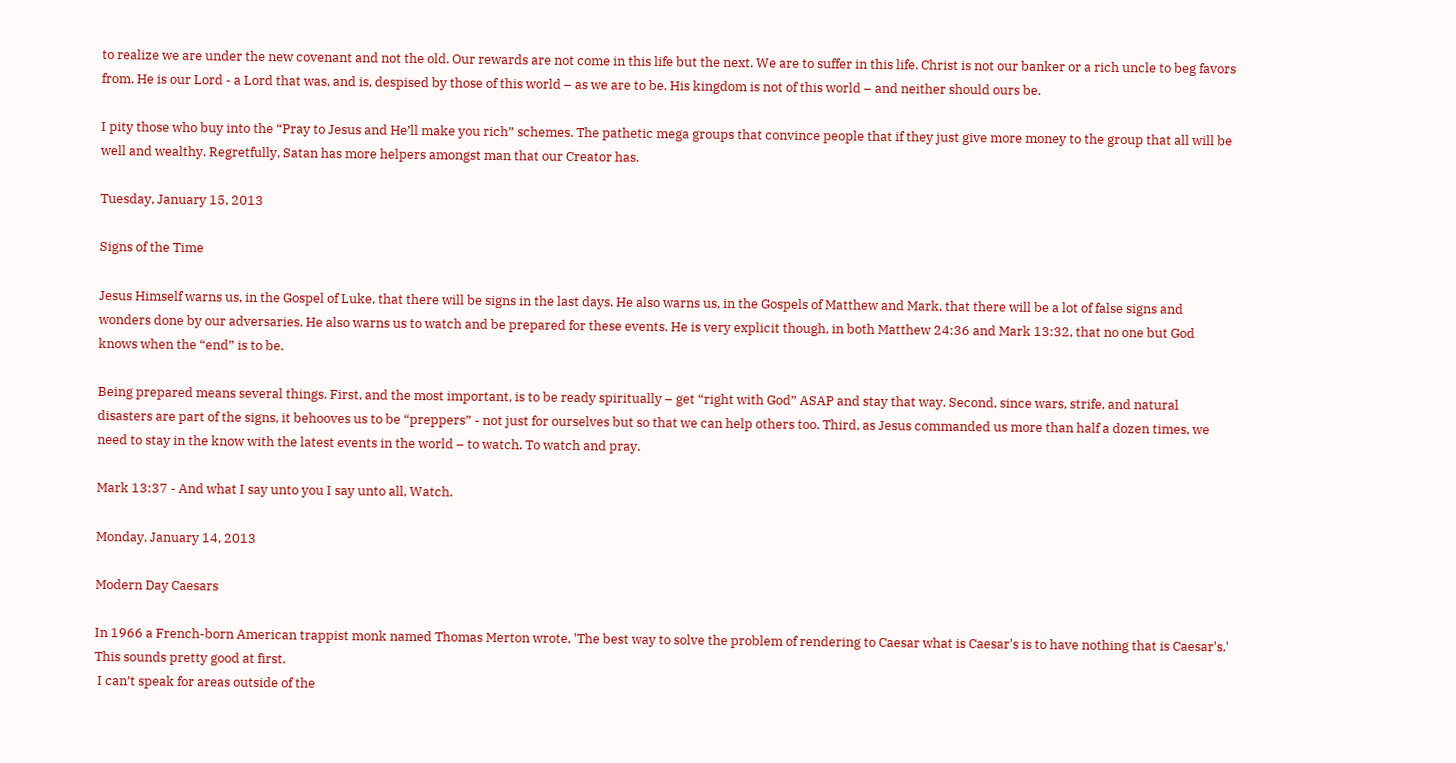to realize we are under the new covenant and not the old. Our rewards are not come in this life but the next. We are to suffer in this life. Christ is not our banker or a rich uncle to beg favors from. He is our Lord - a Lord that was, and is, despised by those of this world – as we are to be. His kingdom is not of this world – and neither should ours be.

I pity those who buy into the “Pray to Jesus and He’ll make you rich” schemes. The pathetic mega groups that convince people that if they just give more money to the group that all will be well and wealthy. Regretfully, Satan has more helpers amongst man that our Creator has.

Tuesday, January 15, 2013

Signs of the Time

Jesus Himself warns us, in the Gospel of Luke, that there will be signs in the last days. He also warns us, in the Gospels of Matthew and Mark, that there will be a lot of false signs and wonders done by our adversaries. He also warns us to watch and be prepared for these events. He is very explicit though, in both Matthew 24:36 and Mark 13:32, that no one but God knows when the “end” is to be.

Being prepared means several things. First, and the most important, is to be ready spiritually – get “right with God” ASAP and stay that way. Second, since wars, strife, and natural disasters are part of the signs, it behooves us to be “preppers” - not just for ourselves but so that we can help others too. Third, as Jesus commanded us more than half a dozen times, we need to stay in the know with the latest events in the world – to watch. To watch and pray.

Mark 13:37 - And what I say unto you I say unto all, Watch.

Monday, January 14, 2013

Modern Day Caesars

In 1966 a French-born American trappist monk named Thomas Merton wrote, 'The best way to solve the problem of rendering to Caesar what is Caesar's is to have nothing that is Caesar's.' This sounds pretty good at first.
 I can’t speak for areas outside of the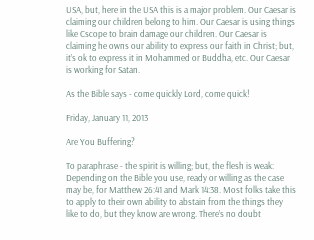USA, but, here in the USA this is a major problem. Our Caesar is claiming our children belong to him. Our Caesar is using things like Cscope to brain damage our children. Our Caesar is claiming he owns our ability to express our faith in Christ; but, it’s ok to express it in Mohammed or Buddha, etc. Our Caesar is working for Satan.

As the Bible says - come quickly Lord, come quick!

Friday, January 11, 2013

Are You Buffering?

To paraphrase - the spirit is willing; but, the flesh is weak: Depending on the Bible you use, ready or willing as the case may be, for Matthew 26:41 and Mark 14:38. Most folks take this to apply to their own ability to abstain from the things they like to do, but they know are wrong. There’s no doubt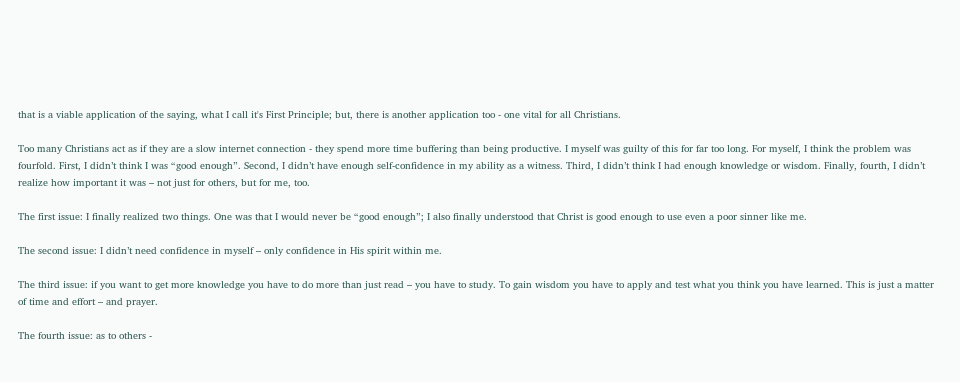that is a viable application of the saying, what I call it's First Principle; but, there is another application too - one vital for all Christians.

Too many Christians act as if they are a slow internet connection - they spend more time buffering than being productive. I myself was guilty of this for far too long. For myself, I think the problem was fourfold. First, I didn’t think I was “good enough”. Second, I didn’t have enough self-confidence in my ability as a witness. Third, I didn’t think I had enough knowledge or wisdom. Finally, fourth, I didn’t realize how important it was – not just for others, but for me, too.

The first issue: I finally realized two things. One was that I would never be “good enough”; I also finally understood that Christ is good enough to use even a poor sinner like me.

The second issue: I didn’t need confidence in myself – only confidence in His spirit within me.

The third issue: if you want to get more knowledge you have to do more than just read – you have to study. To gain wisdom you have to apply and test what you think you have learned. This is just a matter of time and effort – and prayer.

The fourth issue: as to others -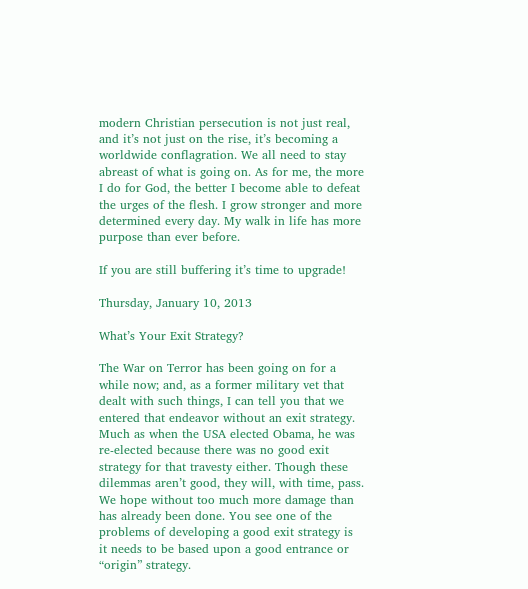modern Christian persecution is not just real, and it’s not just on the rise, it’s becoming a worldwide conflagration. We all need to stay abreast of what is going on. As for me, the more I do for God, the better I become able to defeat the urges of the flesh. I grow stronger and more determined every day. My walk in life has more purpose than ever before.

If you are still buffering it’s time to upgrade!

Thursday, January 10, 2013

What’s Your Exit Strategy?

The War on Terror has been going on for a while now; and, as a former military vet that dealt with such things, I can tell you that we entered that endeavor without an exit strategy. Much as when the USA elected Obama, he was re-elected because there was no good exit strategy for that travesty either. Though these dilemmas aren’t good, they will, with time, pass. We hope without too much more damage than has already been done. You see one of the problems of developing a good exit strategy is it needs to be based upon a good entrance or “origin” strategy.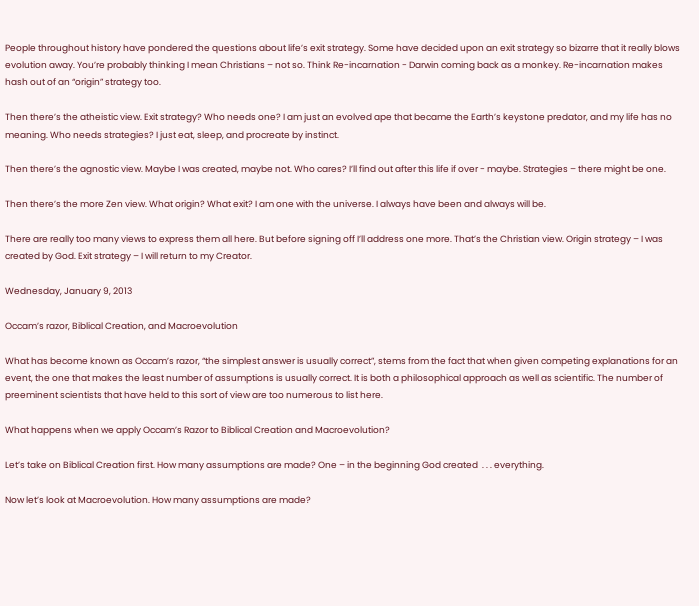People throughout history have pondered the questions about life’s exit strategy. Some have decided upon an exit strategy so bizarre that it really blows evolution away. You’re probably thinking I mean Christians – not so. Think Re-incarnation - Darwin coming back as a monkey. Re-incarnation makes hash out of an “origin” strategy too.

Then there’s the atheistic view. Exit strategy? Who needs one? I am just an evolved ape that became the Earth’s keystone predator, and my life has no meaning. Who needs strategies? I just eat, sleep, and procreate by instinct.

Then there’s the agnostic view. Maybe I was created, maybe not. Who cares? I’ll find out after this life if over - maybe. Strategies – there might be one.

Then there’s the more Zen view. What origin? What exit? I am one with the universe. I always have been and always will be.

There are really too many views to express them all here. But before signing off I’ll address one more. That’s the Christian view. Origin strategy – I was created by God. Exit strategy – I will return to my Creator.

Wednesday, January 9, 2013

Occam’s razor, Biblical Creation, and Macroevolution

What has become known as Occam’s razor, “the simplest answer is usually correct”, stems from the fact that when given competing explanations for an event, the one that makes the least number of assumptions is usually correct. It is both a philosophical approach as well as scientific. The number of preeminent scientists that have held to this sort of view are too numerous to list here.

What happens when we apply Occam’s Razor to Biblical Creation and Macroevolution?

Let’s take on Biblical Creation first. How many assumptions are made? One – in the beginning God created  . . . everything.

Now let’s look at Macroevolution. How many assumptions are made?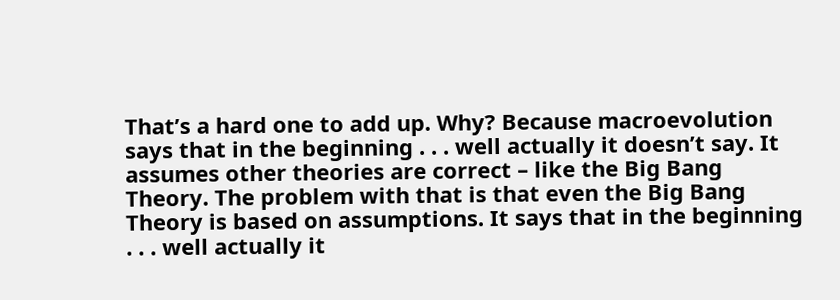That’s a hard one to add up. Why? Because macroevolution says that in the beginning . . . well actually it doesn’t say. It assumes other theories are correct – like the Big Bang Theory. The problem with that is that even the Big Bang Theory is based on assumptions. It says that in the beginning . . . well actually it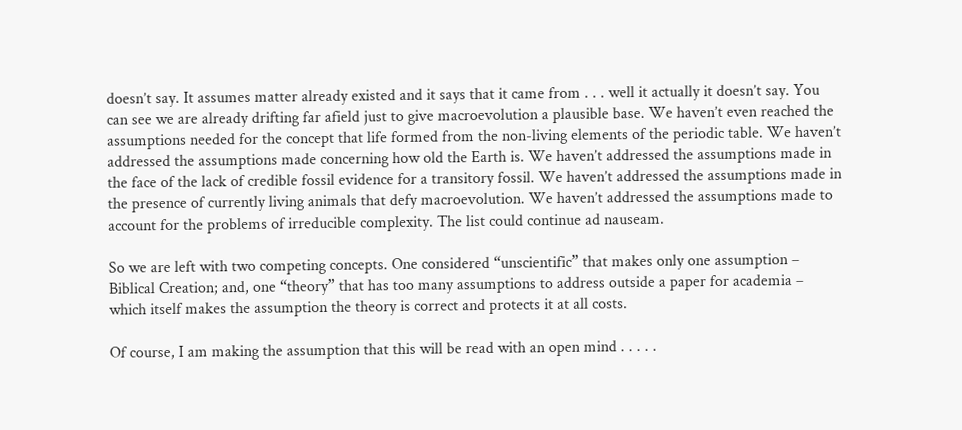doesn’t say. It assumes matter already existed and it says that it came from . . . well it actually it doesn’t say. You can see we are already drifting far afield just to give macroevolution a plausible base. We haven’t even reached the assumptions needed for the concept that life formed from the non-living elements of the periodic table. We haven’t addressed the assumptions made concerning how old the Earth is. We haven’t addressed the assumptions made in the face of the lack of credible fossil evidence for a transitory fossil. We haven’t addressed the assumptions made in the presence of currently living animals that defy macroevolution. We haven’t addressed the assumptions made to account for the problems of irreducible complexity. The list could continue ad nauseam.

So we are left with two competing concepts. One considered “unscientific” that makes only one assumption – Biblical Creation; and, one “theory” that has too many assumptions to address outside a paper for academia – which itself makes the assumption the theory is correct and protects it at all costs.

Of course, I am making the assumption that this will be read with an open mind . . . . .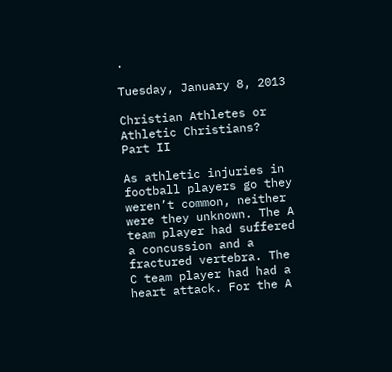.

Tuesday, January 8, 2013

Christian Athletes or Athletic Christians? Part II

As athletic injuries in football players go they weren’t common, neither were they unknown. The A team player had suffered a concussion and a fractured vertebra. The C team player had had a heart attack. For the A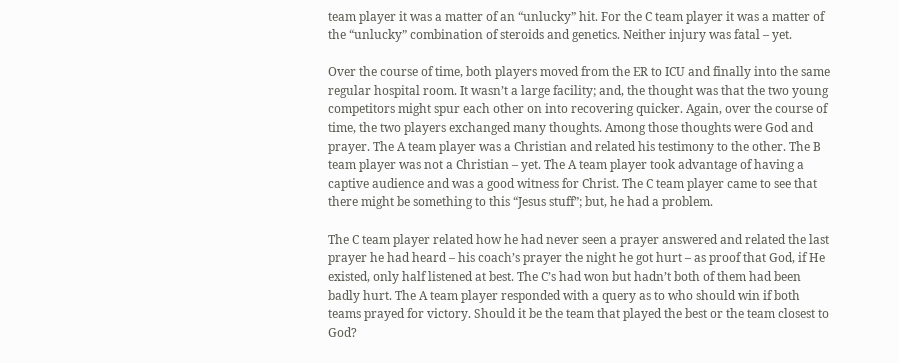team player it was a matter of an “unlucky” hit. For the C team player it was a matter of the “unlucky” combination of steroids and genetics. Neither injury was fatal – yet.

Over the course of time, both players moved from the ER to ICU and finally into the same regular hospital room. It wasn’t a large facility; and, the thought was that the two young competitors might spur each other on into recovering quicker. Again, over the course of time, the two players exchanged many thoughts. Among those thoughts were God and prayer. The A team player was a Christian and related his testimony to the other. The B team player was not a Christian – yet. The A team player took advantage of having a captive audience and was a good witness for Christ. The C team player came to see that there might be something to this “Jesus stuff”; but, he had a problem.

The C team player related how he had never seen a prayer answered and related the last prayer he had heard – his coach’s prayer the night he got hurt – as proof that God, if He existed, only half listened at best. The C’s had won but hadn’t both of them had been badly hurt. The A team player responded with a query as to who should win if both teams prayed for victory. Should it be the team that played the best or the team closest to God?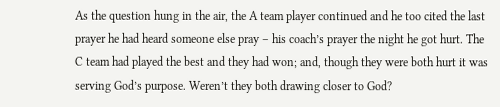As the question hung in the air, the A team player continued and he too cited the last prayer he had heard someone else pray – his coach’s prayer the night he got hurt. The C team had played the best and they had won; and, though they were both hurt it was serving God’s purpose. Weren’t they both drawing closer to God?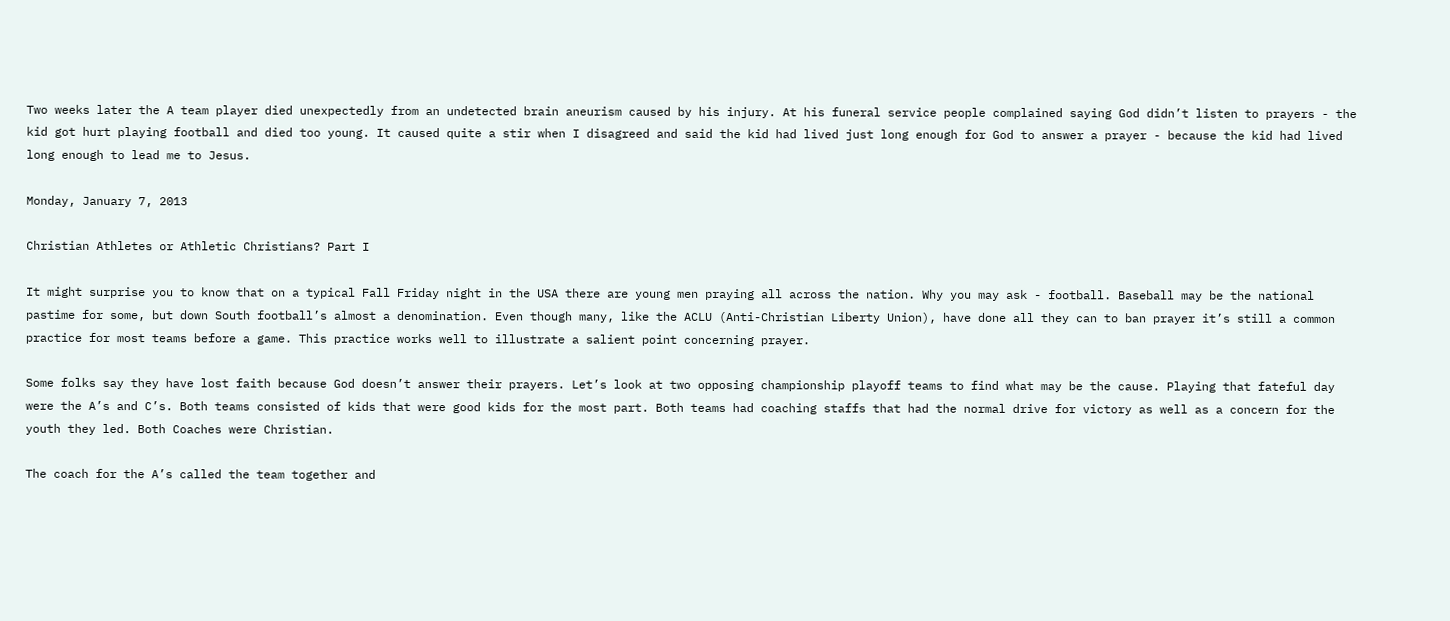Two weeks later the A team player died unexpectedly from an undetected brain aneurism caused by his injury. At his funeral service people complained saying God didn’t listen to prayers - the kid got hurt playing football and died too young. It caused quite a stir when I disagreed and said the kid had lived just long enough for God to answer a prayer - because the kid had lived long enough to lead me to Jesus.

Monday, January 7, 2013

Christian Athletes or Athletic Christians? Part I

It might surprise you to know that on a typical Fall Friday night in the USA there are young men praying all across the nation. Why you may ask - football. Baseball may be the national pastime for some, but down South football’s almost a denomination. Even though many, like the ACLU (Anti-Christian Liberty Union), have done all they can to ban prayer it’s still a common practice for most teams before a game. This practice works well to illustrate a salient point concerning prayer.

Some folks say they have lost faith because God doesn’t answer their prayers. Let’s look at two opposing championship playoff teams to find what may be the cause. Playing that fateful day were the A’s and C’s. Both teams consisted of kids that were good kids for the most part. Both teams had coaching staffs that had the normal drive for victory as well as a concern for the youth they led. Both Coaches were Christian.

The coach for the A’s called the team together and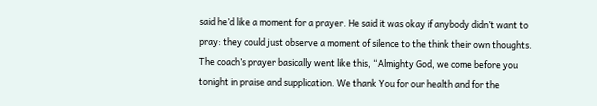said he’d like a moment for a prayer. He said it was okay if anybody didn’t want to pray: they could just observe a moment of silence to the think their own thoughts. The coach’s prayer basically went like this, “Almighty God, we come before you tonight in praise and supplication. We thank You for our health and for the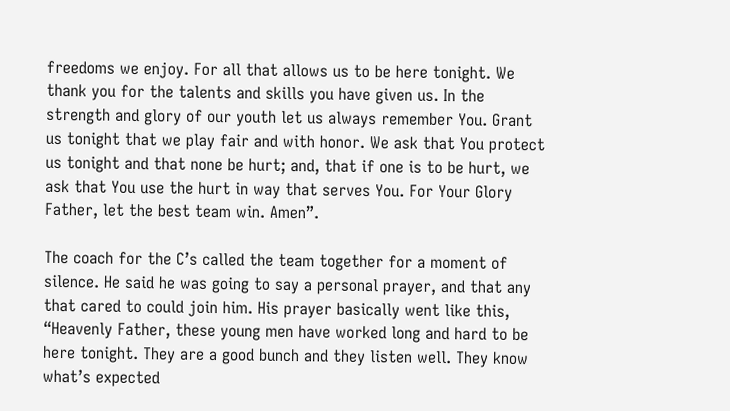freedoms we enjoy. For all that allows us to be here tonight. We thank you for the talents and skills you have given us. In the strength and glory of our youth let us always remember You. Grant us tonight that we play fair and with honor. We ask that You protect us tonight and that none be hurt; and, that if one is to be hurt, we ask that You use the hurt in way that serves You. For Your Glory Father, let the best team win. Amen”.

The coach for the C’s called the team together for a moment of silence. He said he was going to say a personal prayer, and that any that cared to could join him. His prayer basically went like this, “Heavenly Father, these young men have worked long and hard to be here tonight. They are a good bunch and they listen well. They know what’s expected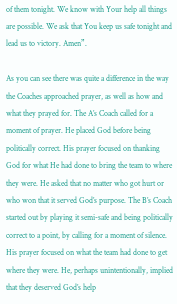of them tonight. We know with Your help all things are possible. We ask that You keep us safe tonight and lead us to victory. Amen”.

As you can see there was quite a difference in the way the Coaches approached prayer, as well as how and what they prayed for. The A’s Coach called for a moment of prayer. He placed God before being politically correct. His prayer focused on thanking God for what He had done to bring the team to where they were. He asked that no matter who got hurt or who won that it served God’s purpose. The B’s Coach started out by playing it semi-safe and being politically correct to a point, by calling for a moment of silence. His prayer focused on what the team had done to get where they were. He, perhaps unintentionally, implied that they deserved God’s help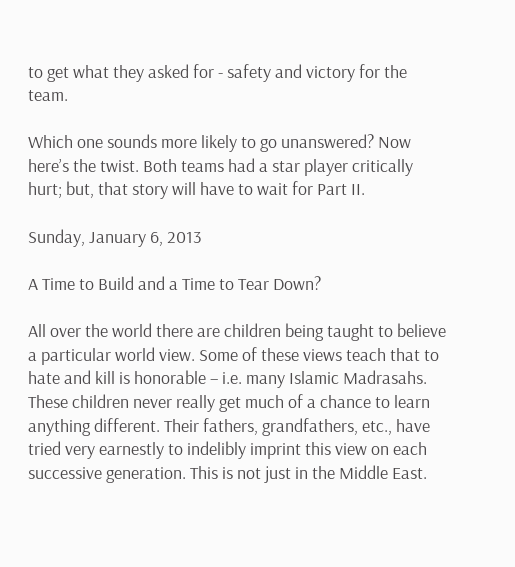to get what they asked for - safety and victory for the team.

Which one sounds more likely to go unanswered? Now here’s the twist. Both teams had a star player critically hurt; but, that story will have to wait for Part II.

Sunday, January 6, 2013

A Time to Build and a Time to Tear Down?

All over the world there are children being taught to believe a particular world view. Some of these views teach that to hate and kill is honorable – i.e. many Islamic Madrasahs. These children never really get much of a chance to learn anything different. Their fathers, grandfathers, etc., have tried very earnestly to indelibly imprint this view on each successive generation. This is not just in the Middle East.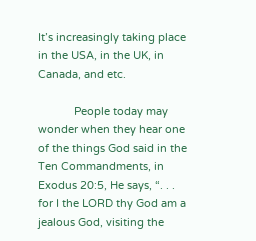It’s increasingly taking place in the USA, in the UK, in Canada, and etc.

            People today may wonder when they hear one of the things God said in the Ten Commandments, in Exodus 20:5, He says, “. . . for I the LORD thy God am a jealous God, visiting the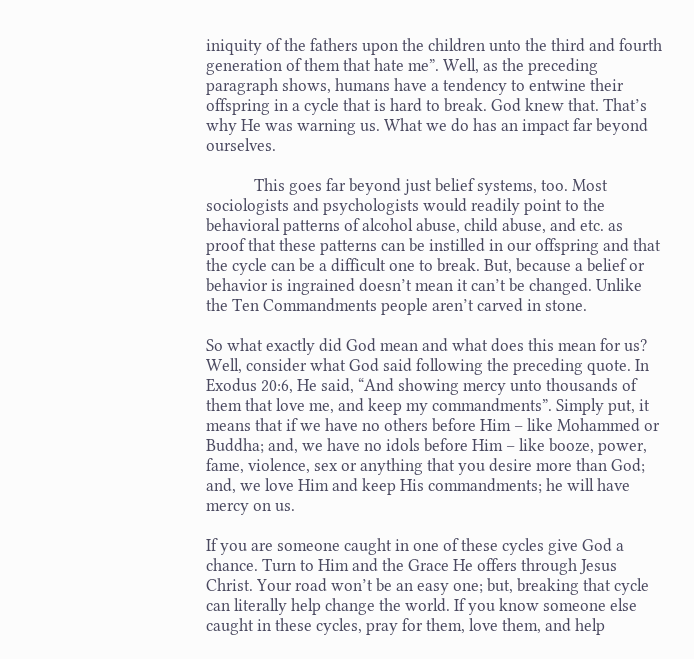iniquity of the fathers upon the children unto the third and fourth generation of them that hate me”. Well, as the preceding paragraph shows, humans have a tendency to entwine their offspring in a cycle that is hard to break. God knew that. That’s why He was warning us. What we do has an impact far beyond ourselves.

            This goes far beyond just belief systems, too. Most sociologists and psychologists would readily point to the behavioral patterns of alcohol abuse, child abuse, and etc. as proof that these patterns can be instilled in our offspring and that the cycle can be a difficult one to break. But, because a belief or behavior is ingrained doesn’t mean it can’t be changed. Unlike the Ten Commandments people aren’t carved in stone.

So what exactly did God mean and what does this mean for us? Well, consider what God said following the preceding quote. In Exodus 20:6, He said, “And showing mercy unto thousands of them that love me, and keep my commandments”. Simply put, it means that if we have no others before Him – like Mohammed or Buddha; and, we have no idols before Him – like booze, power, fame, violence, sex or anything that you desire more than God; and, we love Him and keep His commandments; he will have mercy on us.

If you are someone caught in one of these cycles give God a chance. Turn to Him and the Grace He offers through Jesus Christ. Your road won’t be an easy one; but, breaking that cycle can literally help change the world. If you know someone else caught in these cycles, pray for them, love them, and help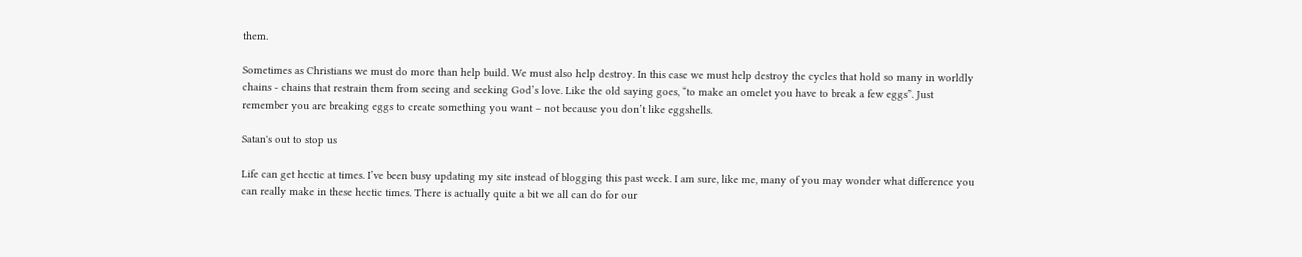them.

Sometimes as Christians we must do more than help build. We must also help destroy. In this case we must help destroy the cycles that hold so many in worldly chains - chains that restrain them from seeing and seeking God’s love. Like the old saying goes, “to make an omelet you have to break a few eggs”. Just remember you are breaking eggs to create something you want – not because you don’t like eggshells.

Satan's out to stop us

Life can get hectic at times. I’ve been busy updating my site instead of blogging this past week. I am sure, like me, many of you may wonder what difference you can really make in these hectic times. There is actually quite a bit we all can do for our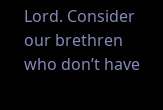Lord. Consider our brethren who don’t have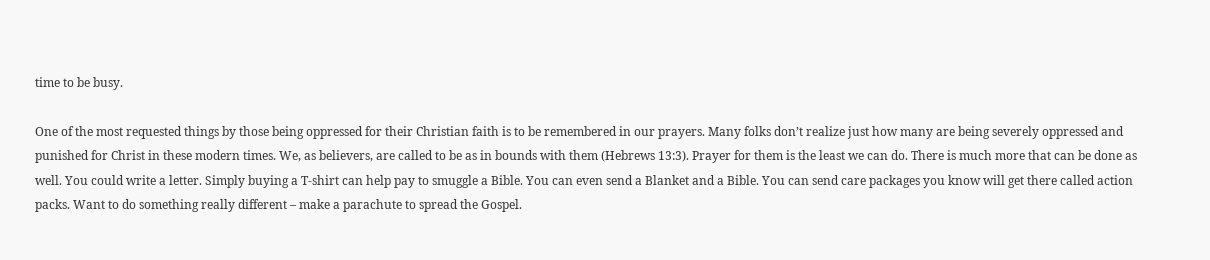time to be busy.

One of the most requested things by those being oppressed for their Christian faith is to be remembered in our prayers. Many folks don’t realize just how many are being severely oppressed and punished for Christ in these modern times. We, as believers, are called to be as in bounds with them (Hebrews 13:3). Prayer for them is the least we can do. There is much more that can be done as well. You could write a letter. Simply buying a T-shirt can help pay to smuggle a Bible. You can even send a Blanket and a Bible. You can send care packages you know will get there called action packs. Want to do something really different – make a parachute to spread the Gospel.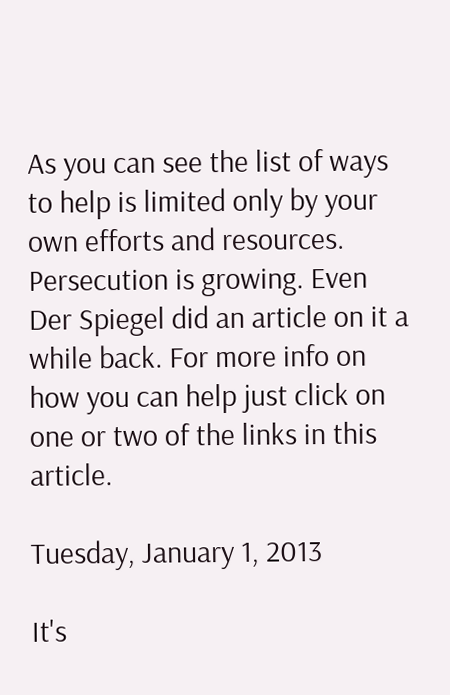As you can see the list of ways to help is limited only by your own efforts and resources. Persecution is growing. Even Der Spiegel did an article on it a while back. For more info on how you can help just click on one or two of the links in this article.

Tuesday, January 1, 2013

It's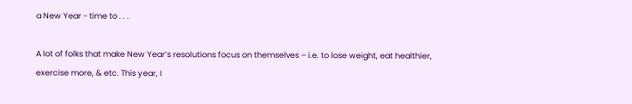a New Year - time to . . .

A lot of folks that make New Year’s resolutions focus on themselves – i.e. to lose weight, eat healthier, exercise more, & etc. This year, I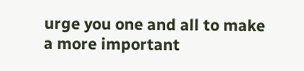urge you one and all to make a more important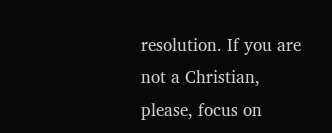resolution. If you are not a Christian, please, focus on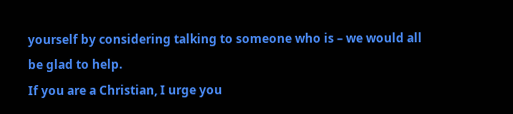yourself by considering talking to someone who is – we would all be glad to help.
If you are a Christian, I urge you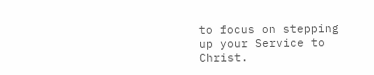to focus on stepping up your Service to Christ.